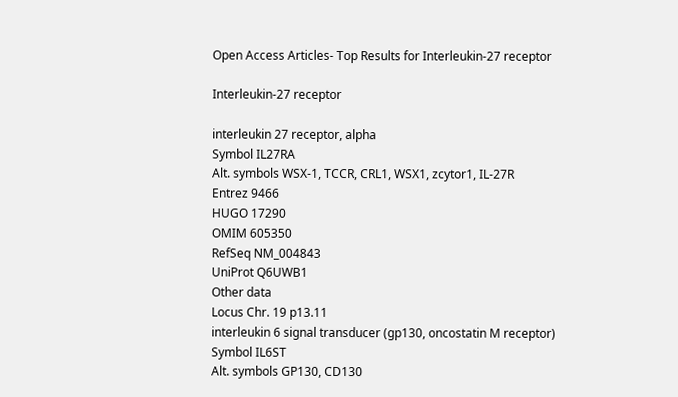Open Access Articles- Top Results for Interleukin-27 receptor

Interleukin-27 receptor

interleukin 27 receptor, alpha
Symbol IL27RA
Alt. symbols WSX-1, TCCR, CRL1, WSX1, zcytor1, IL-27R
Entrez 9466
HUGO 17290
OMIM 605350
RefSeq NM_004843
UniProt Q6UWB1
Other data
Locus Chr. 19 p13.11
interleukin 6 signal transducer (gp130, oncostatin M receptor)
Symbol IL6ST
Alt. symbols GP130, CD130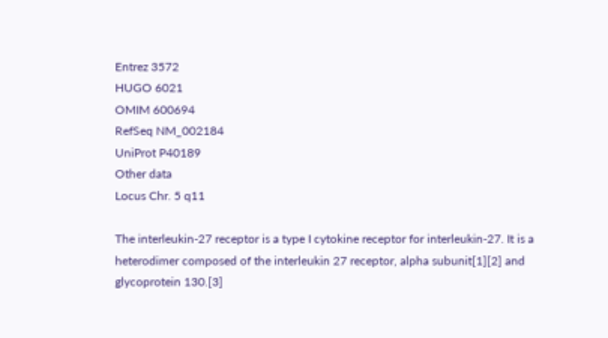Entrez 3572
HUGO 6021
OMIM 600694
RefSeq NM_002184
UniProt P40189
Other data
Locus Chr. 5 q11

The interleukin-27 receptor is a type I cytokine receptor for interleukin-27. It is a heterodimer composed of the interleukin 27 receptor, alpha subunit[1][2] and glycoprotein 130.[3]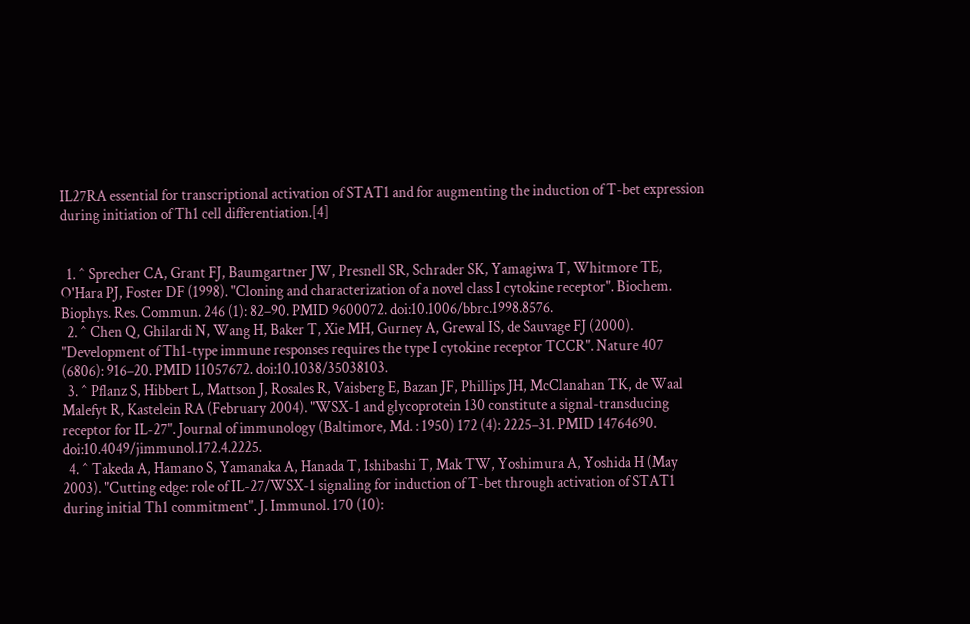IL27RA essential for transcriptional activation of STAT1 and for augmenting the induction of T-bet expression during initiation of Th1 cell differentiation.[4]


  1. ^ Sprecher CA, Grant FJ, Baumgartner JW, Presnell SR, Schrader SK, Yamagiwa T, Whitmore TE, O'Hara PJ, Foster DF (1998). "Cloning and characterization of a novel class I cytokine receptor". Biochem. Biophys. Res. Commun. 246 (1): 82–90. PMID 9600072. doi:10.1006/bbrc.1998.8576.
  2. ^ Chen Q, Ghilardi N, Wang H, Baker T, Xie MH, Gurney A, Grewal IS, de Sauvage FJ (2000). "Development of Th1-type immune responses requires the type I cytokine receptor TCCR". Nature 407 (6806): 916–20. PMID 11057672. doi:10.1038/35038103.
  3. ^ Pflanz S, Hibbert L, Mattson J, Rosales R, Vaisberg E, Bazan JF, Phillips JH, McClanahan TK, de Waal Malefyt R, Kastelein RA (February 2004). "WSX-1 and glycoprotein 130 constitute a signal-transducing receptor for IL-27". Journal of immunology (Baltimore, Md. : 1950) 172 (4): 2225–31. PMID 14764690. doi:10.4049/jimmunol.172.4.2225.
  4. ^ Takeda A, Hamano S, Yamanaka A, Hanada T, Ishibashi T, Mak TW, Yoshimura A, Yoshida H (May 2003). "Cutting edge: role of IL-27/WSX-1 signaling for induction of T-bet through activation of STAT1 during initial Th1 commitment". J. Immunol. 170 (10):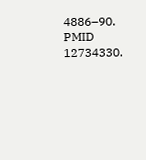4886–90. PMID 12734330.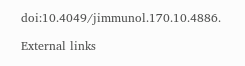doi:10.4049/jimmunol.170.10.4886.

External links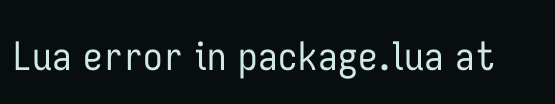Lua error in package.lua at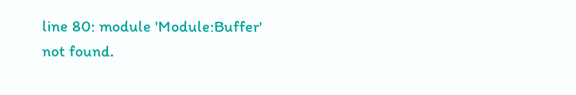line 80: module 'Module:Buffer' not found.